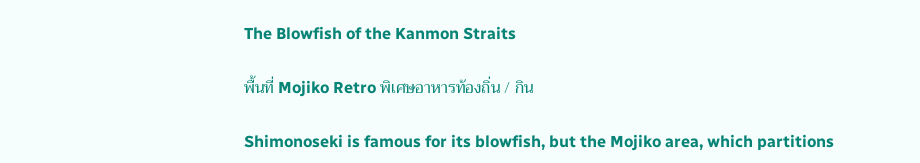The Blowfish of the Kanmon Straits

พื้นที่ Mojiko Retro พิเศษอาหารท้องถิ่น / กิน

Shimonoseki is famous for its blowfish, but the Mojiko area, which partitions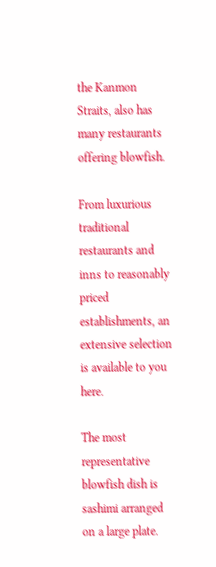the Kanmon Straits, also has many restaurants offering blowfish.

From luxurious traditional restaurants and inns to reasonably priced establishments, an extensive selection is available to you here.

The most representative blowfish dish is sashimi arranged on a large plate.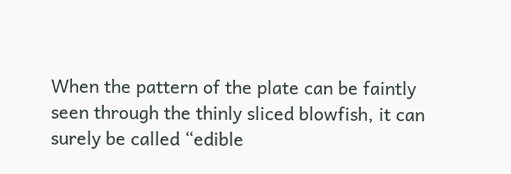When the pattern of the plate can be faintly seen through the thinly sliced blowfish, it can surely be called “edible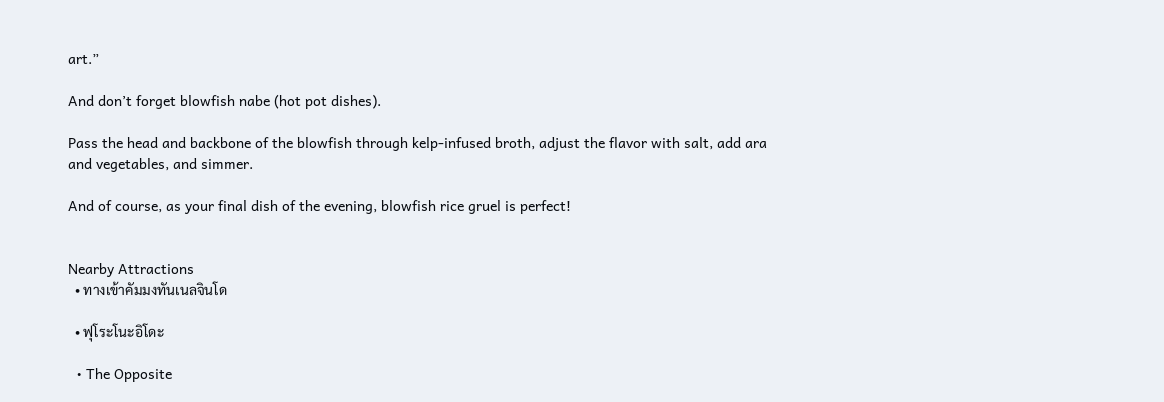art.”

And don’t forget blowfish nabe (hot pot dishes).

Pass the head and backbone of the blowfish through kelp-infused broth, adjust the flavor with salt, add ara and vegetables, and simmer.

And of course, as your final dish of the evening, blowfish rice gruel is perfect!


Nearby Attractions
  • ทางเข้าคัมมงทันเนลจินโด

  • ฟุโระโนะอิโดะ

  • The Opposite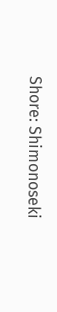Shore: Shimonoseki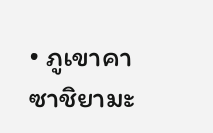• ภูเขาคาซาชิยามะ